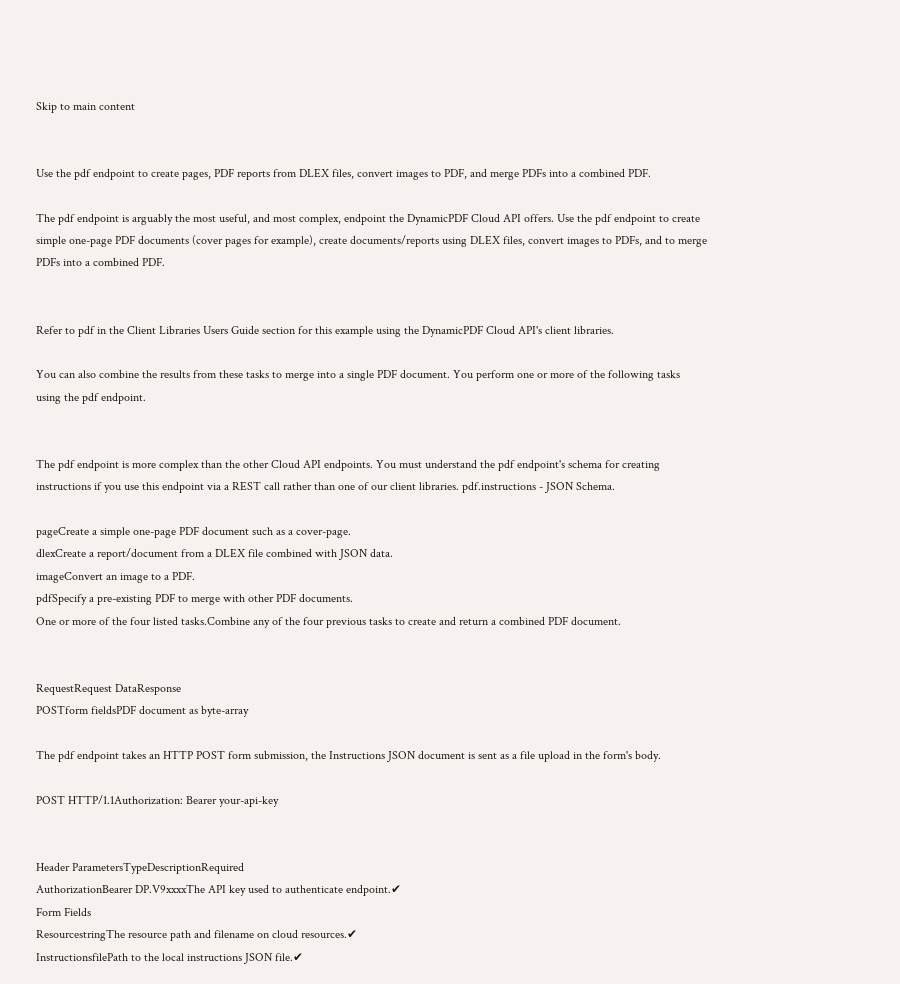Skip to main content


Use the pdf endpoint to create pages, PDF reports from DLEX files, convert images to PDF, and merge PDFs into a combined PDF.

The pdf endpoint is arguably the most useful, and most complex, endpoint the DynamicPDF Cloud API offers. Use the pdf endpoint to create simple one-page PDF documents (cover pages for example), create documents/reports using DLEX files, convert images to PDFs, and to merge PDFs into a combined PDF.


Refer to pdf in the Client Libraries Users Guide section for this example using the DynamicPDF Cloud API's client libraries.

You can also combine the results from these tasks to merge into a single PDF document. You perform one or more of the following tasks using the pdf endpoint.


The pdf endpoint is more complex than the other Cloud API endpoints. You must understand the pdf endpoint's schema for creating instructions if you use this endpoint via a REST call rather than one of our client libraries. pdf.instructions - JSON Schema.

pageCreate a simple one-page PDF document such as a cover-page.
dlexCreate a report/document from a DLEX file combined with JSON data.
imageConvert an image to a PDF.
pdfSpecify a pre-existing PDF to merge with other PDF documents.
One or more of the four listed tasks.Combine any of the four previous tasks to create and return a combined PDF document.


RequestRequest DataResponse
POSTform fieldsPDF document as byte-array

The pdf endpoint takes an HTTP POST form submission, the Instructions JSON document is sent as a file upload in the form's body.

POST HTTP/1.1Authorization: Bearer your-api-key


Header ParametersTypeDescriptionRequired
AuthorizationBearer DP.V9xxxxThe API key used to authenticate endpoint.✔
Form Fields
ResourcestringThe resource path and filename on cloud resources.✔
InstructionsfilePath to the local instructions JSON file.✔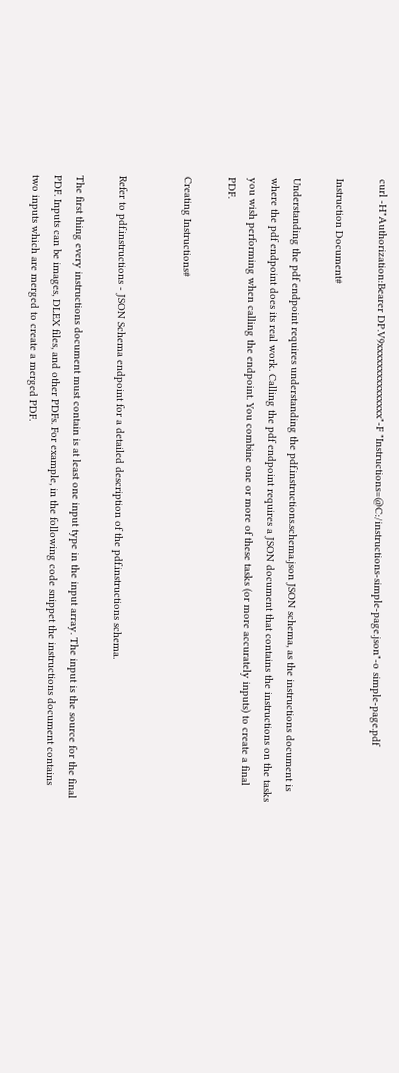curl -H"Authorization:Bearer DP.V9xxxxxxxxxxxxxxx"-F "Instructions=@C:/instructions-simple-page.json"-o simple-page.pdf

Instruction Document#

Understanding the pdf endpoint requires understanding the pdf.instructions.schema.json JSON schema, as the instructions document is where the pdf endpoint does its real work. Calling the pdf endpoint requires a JSON document that contains the instructions on the tasks you wish performing when calling the endpoint. You combine one or more of these tasks (or more accurately inputs) to create a final PDF.

Creating Instructions#


Refer to pdf.instructions - JSON Schema endpoint for a detailed description of the pdf.instructions schema.

The first thing every instructions document must contain is at least one input type in the input array. The input is the source for the final PDF. Inputs can be images, DLEX files, and other PDFs. For example, in the following code snippet the instructions document contains two inputs which are merged to create a merged PDF.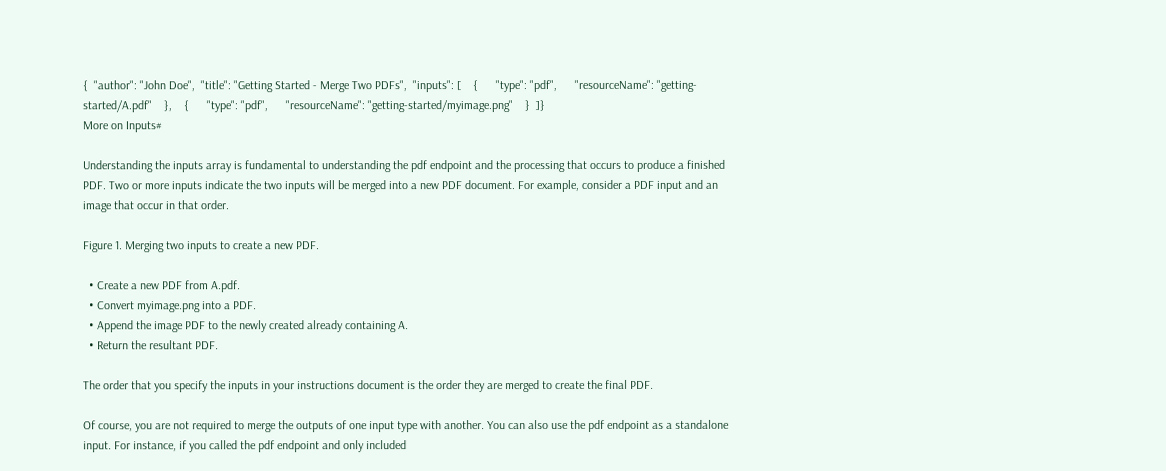{  "author": "John Doe",  "title": "Getting Started - Merge Two PDFs",  "inputs": [    {      "type": "pdf",      "resourceName": "getting-started/A.pdf"    },    {      "type": "pdf",      "resourceName": "getting-started/myimage.png"    }  ]}
More on Inputs#

Understanding the inputs array is fundamental to understanding the pdf endpoint and the processing that occurs to produce a finished PDF. Two or more inputs indicate the two inputs will be merged into a new PDF document. For example, consider a PDF input and an image that occur in that order.

Figure 1. Merging two inputs to create a new PDF.

  • Create a new PDF from A.pdf.
  • Convert myimage.png into a PDF.
  • Append the image PDF to the newly created already containing A.
  • Return the resultant PDF.

The order that you specify the inputs in your instructions document is the order they are merged to create the final PDF.

Of course, you are not required to merge the outputs of one input type with another. You can also use the pdf endpoint as a standalone input. For instance, if you called the pdf endpoint and only included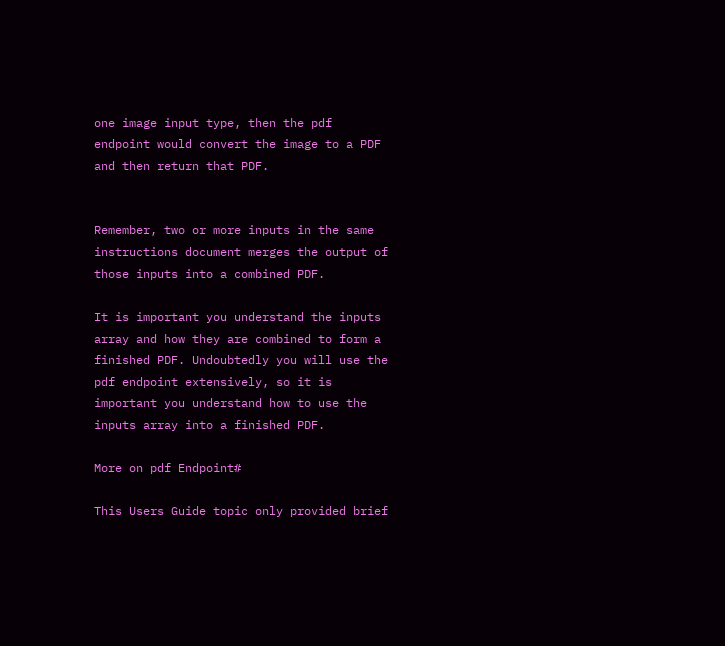one image input type, then the pdf endpoint would convert the image to a PDF and then return that PDF.


Remember, two or more inputs in the same instructions document merges the output of those inputs into a combined PDF.

It is important you understand the inputs array and how they are combined to form a finished PDF. Undoubtedly you will use the pdf endpoint extensively, so it is important you understand how to use the inputs array into a finished PDF.

More on pdf Endpoint#

This Users Guide topic only provided brief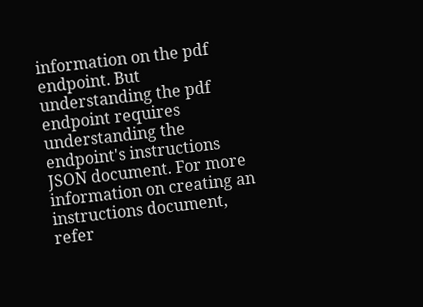information on the pdf endpoint. But understanding the pdf endpoint requires understanding the endpoint's instructions JSON document. For more information on creating an instructions document, refer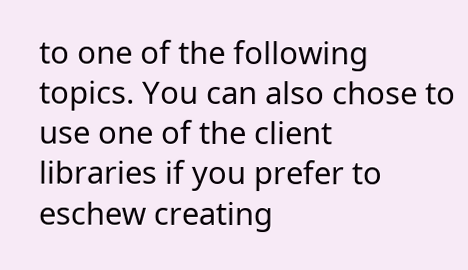to one of the following topics. You can also chose to use one of the client libraries if you prefer to eschew creating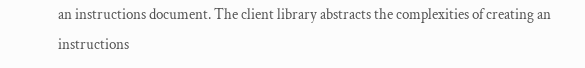an instructions document. The client library abstracts the complexities of creating an instructions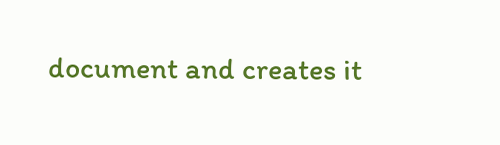document and creates it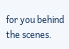for you behind the scenes.